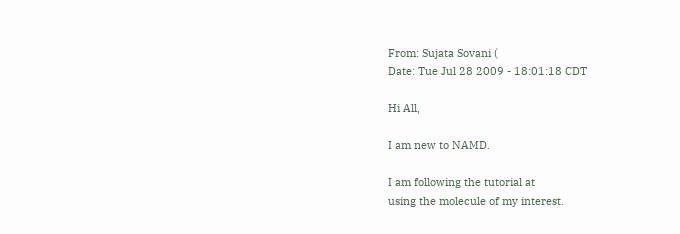From: Sujata Sovani (
Date: Tue Jul 28 2009 - 18:01:18 CDT

Hi All,

I am new to NAMD.

I am following the tutorial at
using the molecule of my interest.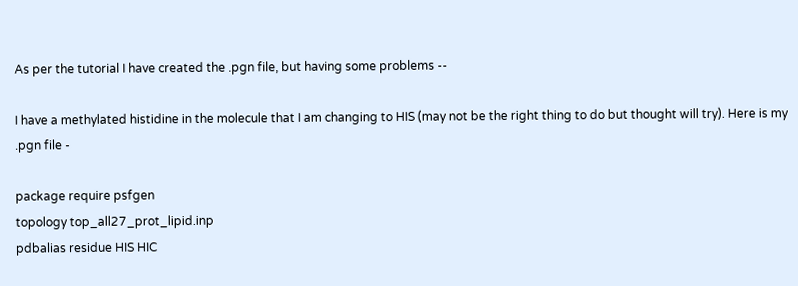As per the tutorial I have created the .pgn file, but having some problems --

I have a methylated histidine in the molecule that I am changing to HIS (may not be the right thing to do but thought will try). Here is my .pgn file -

package require psfgen
topology top_all27_prot_lipid.inp
pdbalias residue HIS HIC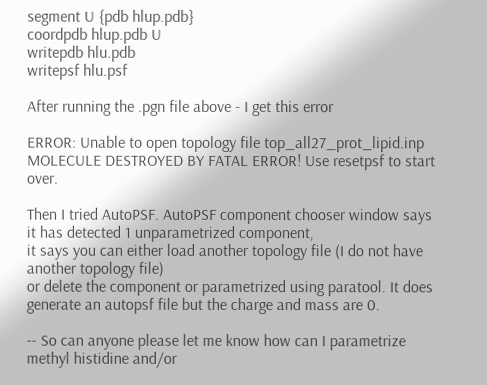segment U {pdb hlup.pdb}
coordpdb hlup.pdb U
writepdb hlu.pdb
writepsf hlu.psf

After running the .pgn file above - I get this error

ERROR: Unable to open topology file top_all27_prot_lipid.inp
MOLECULE DESTROYED BY FATAL ERROR! Use resetpsf to start over.

Then I tried AutoPSF. AutoPSF component chooser window says it has detected 1 unparametrized component,
it says you can either load another topology file (I do not have another topology file)
or delete the component or parametrized using paratool. It does generate an autopsf file but the charge and mass are 0.

-- So can anyone please let me know how can I parametrize methyl histidine and/or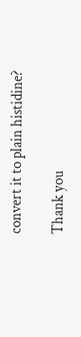convert it to plain histidine?

Thank you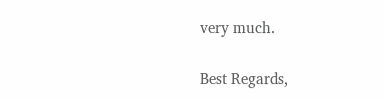very much.

Best Regards,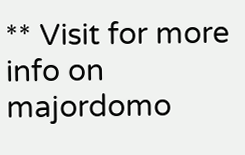** Visit for more info on majordomo